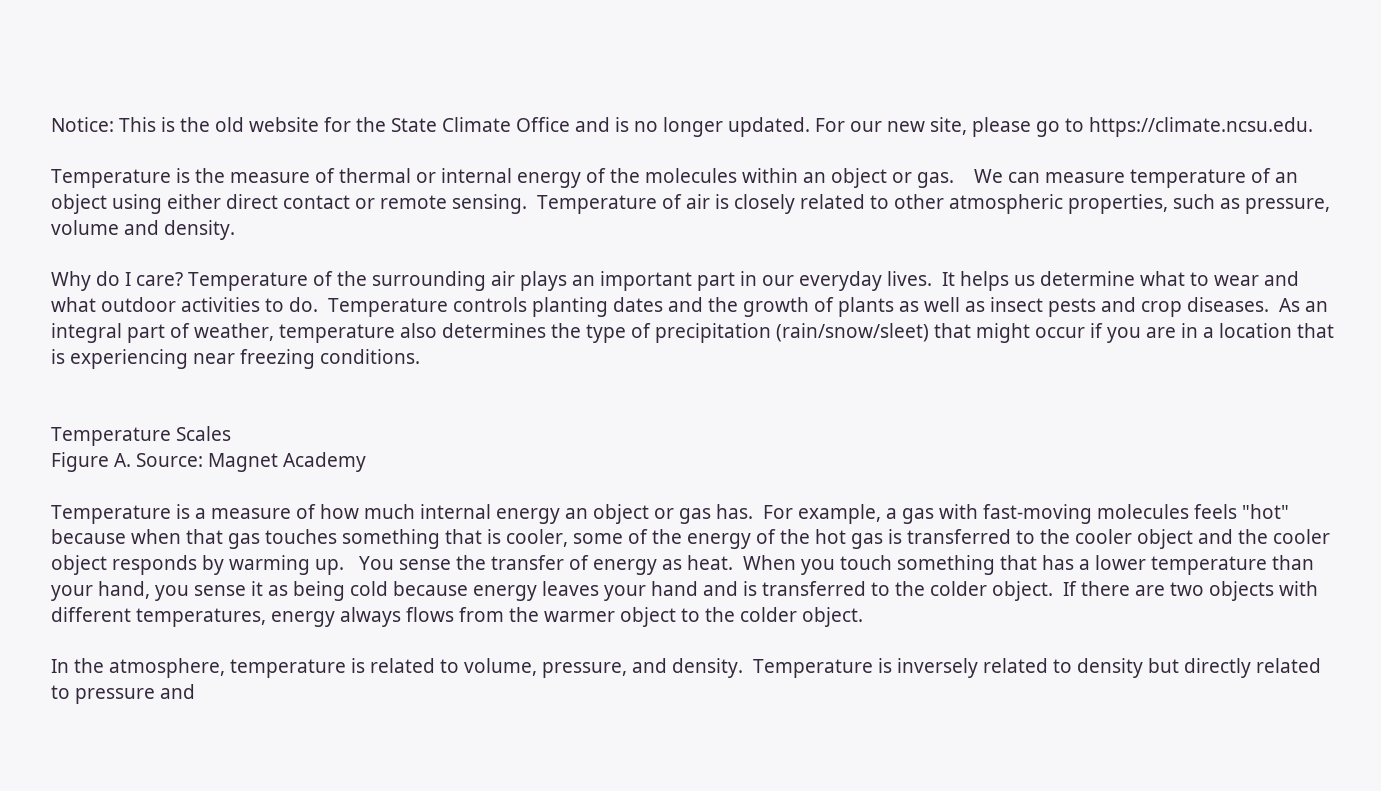Notice: This is the old website for the State Climate Office and is no longer updated. For our new site, please go to https://climate.ncsu.edu.

Temperature is the measure of thermal or internal energy of the molecules within an object or gas.    We can measure temperature of an object using either direct contact or remote sensing.  Temperature of air is closely related to other atmospheric properties, such as pressure, volume and density.

Why do I care? Temperature of the surrounding air plays an important part in our everyday lives.  It helps us determine what to wear and what outdoor activities to do.  Temperature controls planting dates and the growth of plants as well as insect pests and crop diseases.  As an integral part of weather, temperature also determines the type of precipitation (rain/snow/sleet) that might occur if you are in a location that is experiencing near freezing conditions.


Temperature Scales
Figure A. Source: Magnet Academy

Temperature is a measure of how much internal energy an object or gas has.  For example, a gas with fast-moving molecules feels "hot" because when that gas touches something that is cooler, some of the energy of the hot gas is transferred to the cooler object and the cooler object responds by warming up.   You sense the transfer of energy as heat.  When you touch something that has a lower temperature than your hand, you sense it as being cold because energy leaves your hand and is transferred to the colder object.  If there are two objects with different temperatures, energy always flows from the warmer object to the colder object.

In the atmosphere, temperature is related to volume, pressure, and density.  Temperature is inversely related to density but directly related to pressure and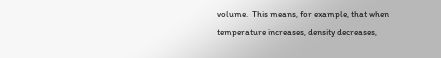volume.  This means, for example, that when temperature increases, density decreases,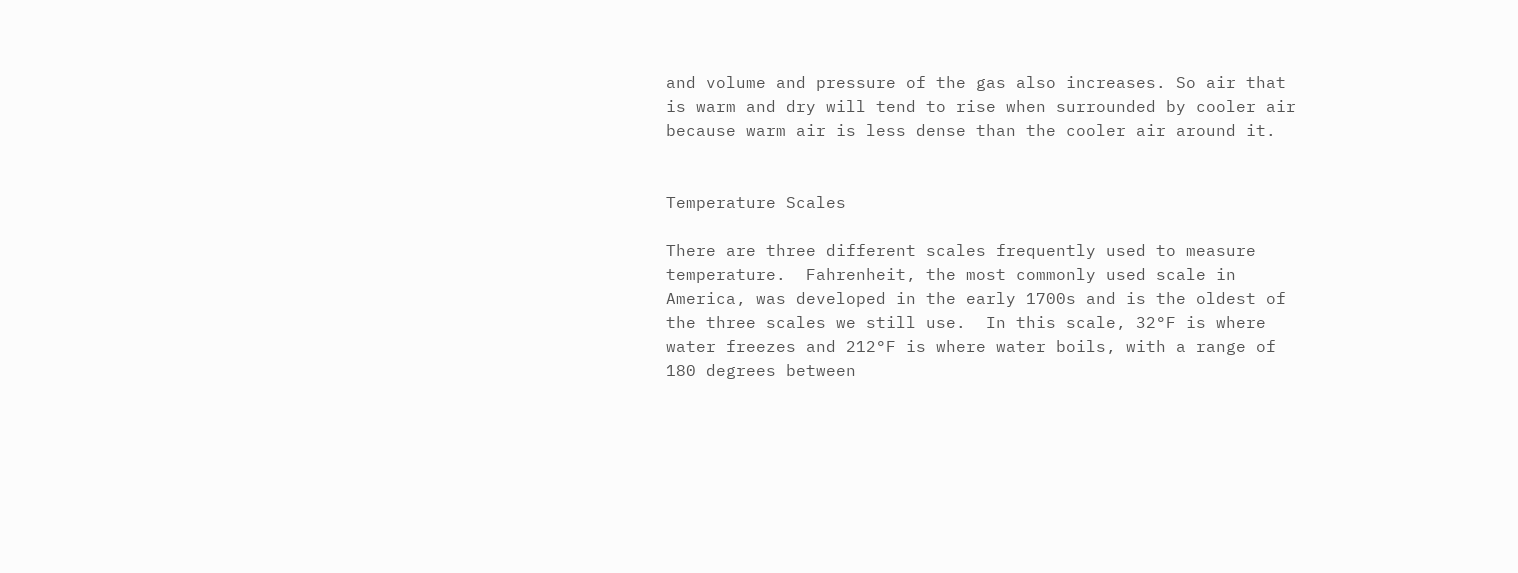and volume and pressure of the gas also increases. So air that is warm and dry will tend to rise when surrounded by cooler air because warm air is less dense than the cooler air around it.


Temperature Scales

There are three different scales frequently used to measure temperature.  Fahrenheit, the most commonly used scale in America, was developed in the early 1700s and is the oldest of the three scales we still use.  In this scale, 32°F is where water freezes and 212°F is where water boils, with a range of 180 degrees between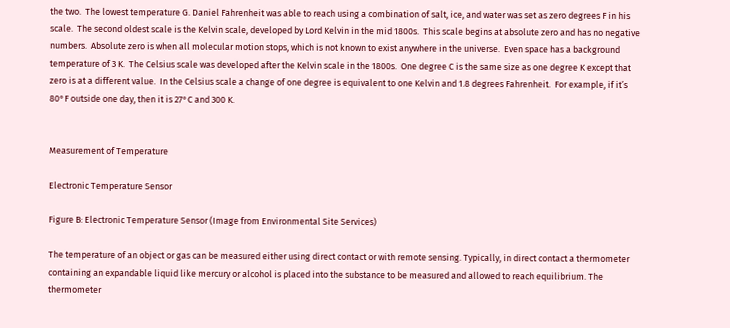the two.  The lowest temperature G. Daniel Fahrenheit was able to reach using a combination of salt, ice, and water was set as zero degrees F in his scale.  The second oldest scale is the Kelvin scale, developed by Lord Kelvin in the mid 1800s.  This scale begins at absolute zero and has no negative numbers.  Absolute zero is when all molecular motion stops, which is not known to exist anywhere in the universe.  Even space has a background temperature of 3 K.  The Celsius scale was developed after the Kelvin scale in the 1800s.  One degree C is the same size as one degree K except that zero is at a different value.  In the Celsius scale a change of one degree is equivalent to one Kelvin and 1.8 degrees Fahrenheit.  For example, if it’s 80°F outside one day, then it is 27°C and 300 K.


Measurement of Temperature

Electronic Temperature Sensor

Figure B: Electronic Temperature Sensor (Image from Environmental Site Services)

The temperature of an object or gas can be measured either using direct contact or with remote sensing. Typically, in direct contact a thermometer containing an expandable liquid like mercury or alcohol is placed into the substance to be measured and allowed to reach equilibrium. The thermometer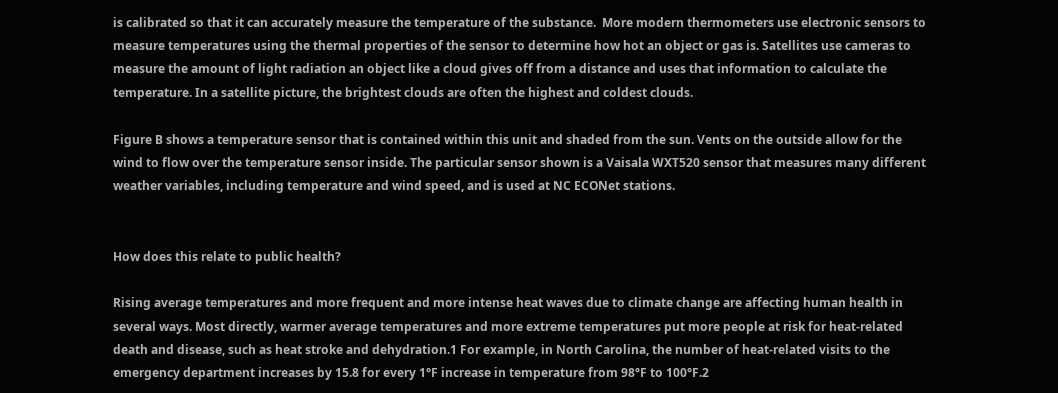is calibrated so that it can accurately measure the temperature of the substance.  More modern thermometers use electronic sensors to measure temperatures using the thermal properties of the sensor to determine how hot an object or gas is. Satellites use cameras to measure the amount of light radiation an object like a cloud gives off from a distance and uses that information to calculate the temperature. In a satellite picture, the brightest clouds are often the highest and coldest clouds.

Figure B shows a temperature sensor that is contained within this unit and shaded from the sun. Vents on the outside allow for the wind to flow over the temperature sensor inside. The particular sensor shown is a Vaisala WXT520 sensor that measures many different weather variables, including temperature and wind speed, and is used at NC ECONet stations.


How does this relate to public health?

Rising average temperatures and more frequent and more intense heat waves due to climate change are affecting human health in several ways. Most directly, warmer average temperatures and more extreme temperatures put more people at risk for heat-related death and disease, such as heat stroke and dehydration.1 For example, in North Carolina, the number of heat-related visits to the emergency department increases by 15.8 for every 1°F increase in temperature from 98°F to 100°F.2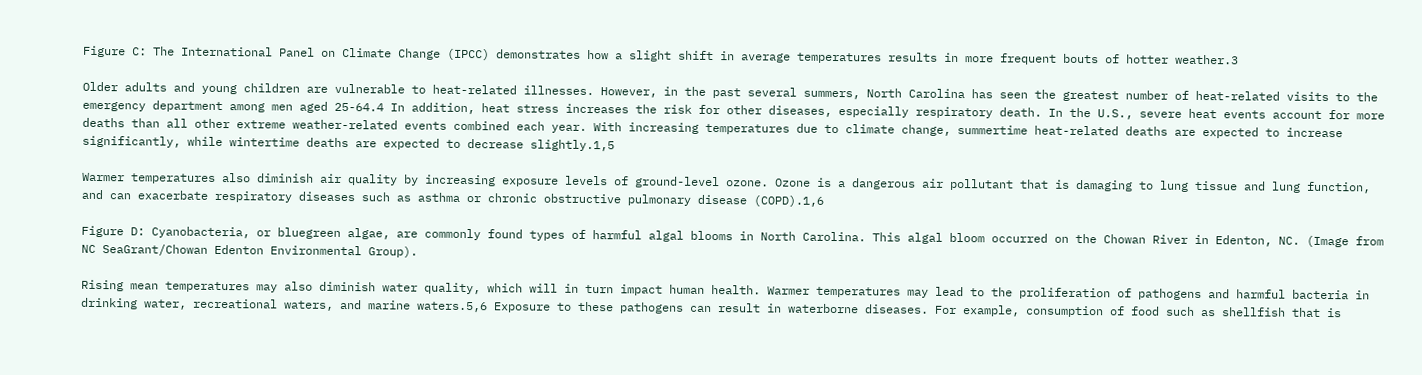Figure C: The International Panel on Climate Change (IPCC) demonstrates how a slight shift in average temperatures results in more frequent bouts of hotter weather.3

Older adults and young children are vulnerable to heat-related illnesses. However, in the past several summers, North Carolina has seen the greatest number of heat-related visits to the emergency department among men aged 25-64.4 In addition, heat stress increases the risk for other diseases, especially respiratory death. In the U.S., severe heat events account for more deaths than all other extreme weather-related events combined each year. With increasing temperatures due to climate change, summertime heat-related deaths are expected to increase significantly, while wintertime deaths are expected to decrease slightly.1,5

Warmer temperatures also diminish air quality by increasing exposure levels of ground-level ozone. Ozone is a dangerous air pollutant that is damaging to lung tissue and lung function, and can exacerbate respiratory diseases such as asthma or chronic obstructive pulmonary disease (COPD).1,6

Figure D: Cyanobacteria, or bluegreen algae, are commonly found types of harmful algal blooms in North Carolina. This algal bloom occurred on the Chowan River in Edenton, NC. (Image from NC SeaGrant/Chowan Edenton Environmental Group).

Rising mean temperatures may also diminish water quality, which will in turn impact human health. Warmer temperatures may lead to the proliferation of pathogens and harmful bacteria in drinking water, recreational waters, and marine waters.5,6 Exposure to these pathogens can result in waterborne diseases. For example, consumption of food such as shellfish that is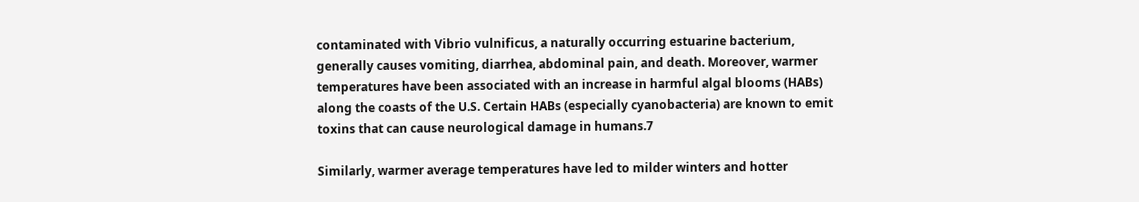contaminated with Vibrio vulnificus, a naturally occurring estuarine bacterium, generally causes vomiting, diarrhea, abdominal pain, and death. Moreover, warmer temperatures have been associated with an increase in harmful algal blooms (HABs) along the coasts of the U.S. Certain HABs (especially cyanobacteria) are known to emit toxins that can cause neurological damage in humans.7

Similarly, warmer average temperatures have led to milder winters and hotter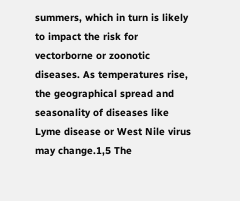summers, which in turn is likely to impact the risk for vectorborne or zoonotic diseases. As temperatures rise, the geographical spread and seasonality of diseases like Lyme disease or West Nile virus may change.1,5 The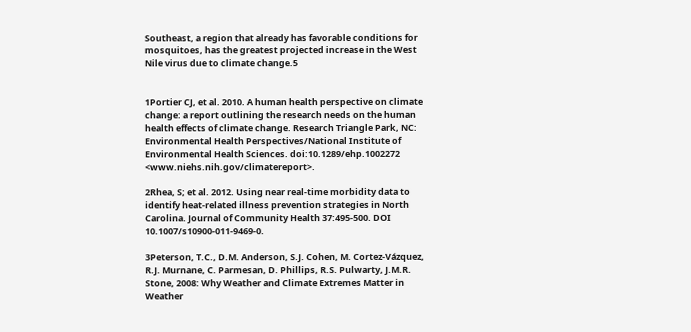Southeast, a region that already has favorable conditions for mosquitoes, has the greatest projected increase in the West Nile virus due to climate change.5


1Portier CJ, et al. 2010. A human health perspective on climate change: a report outlining the research needs on the human health effects of climate change. Research Triangle Park, NC: Environmental Health Perspectives/National Institute of Environmental Health Sciences. doi:10.1289/ehp.1002272 <www.niehs.nih.gov/climatereport>.

2Rhea, S; et al. 2012. Using near real-time morbidity data to identify heat-related illness prevention strategies in North Carolina. Journal of Community Health 37:495-500. DOI 10.1007/s10900-011-9469-0.

3Peterson, T.C., D.M. Anderson, S.J. Cohen, M. Cortez-Vázquez, R.J. Murnane, C. Parmesan, D. Phillips, R.S. Pulwarty, J.M.R. Stone, 2008: Why Weather and Climate Extremes Matter in Weather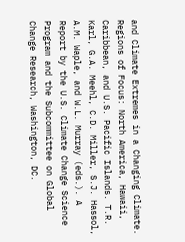and Climate Extremes in a Changing Climate. Regions of Focus: North America, Hawaii, Caribbean, and U.S. Pacific Islands. T.R. Karl, G.A. Meehl, C.D. Miller, S.J. Hassol, A.M. Waple, and W.L. Murray (eds.). A Report by the U.S. Climate Change Science Program and the Subcommittee on Global Change Research, Washington, DC.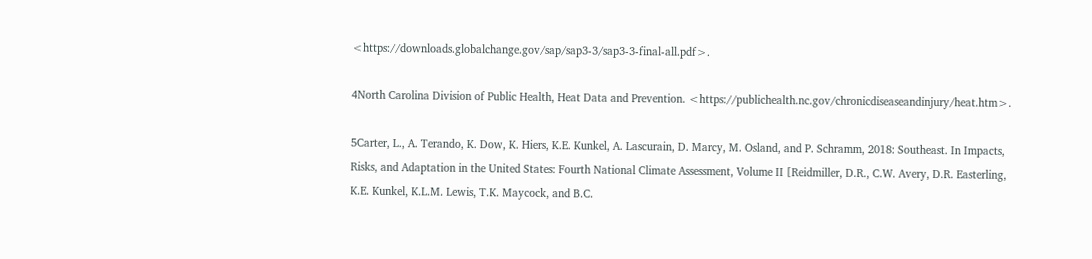<https://downloads.globalchange.gov/sap/sap3-3/sap3-3-final-all.pdf>.

4North Carolina Division of Public Health, Heat Data and Prevention. <https://publichealth.nc.gov/chronicdiseaseandinjury/heat.htm>.

5Carter, L., A. Terando, K. Dow, K. Hiers, K.E. Kunkel, A. Lascurain, D. Marcy, M. Osland, and P. Schramm, 2018: Southeast. In Impacts, Risks, and Adaptation in the United States: Fourth National Climate Assessment, Volume II [Reidmiller, D.R., C.W. Avery, D.R. Easterling, K.E. Kunkel, K.L.M. Lewis, T.K. Maycock, and B.C.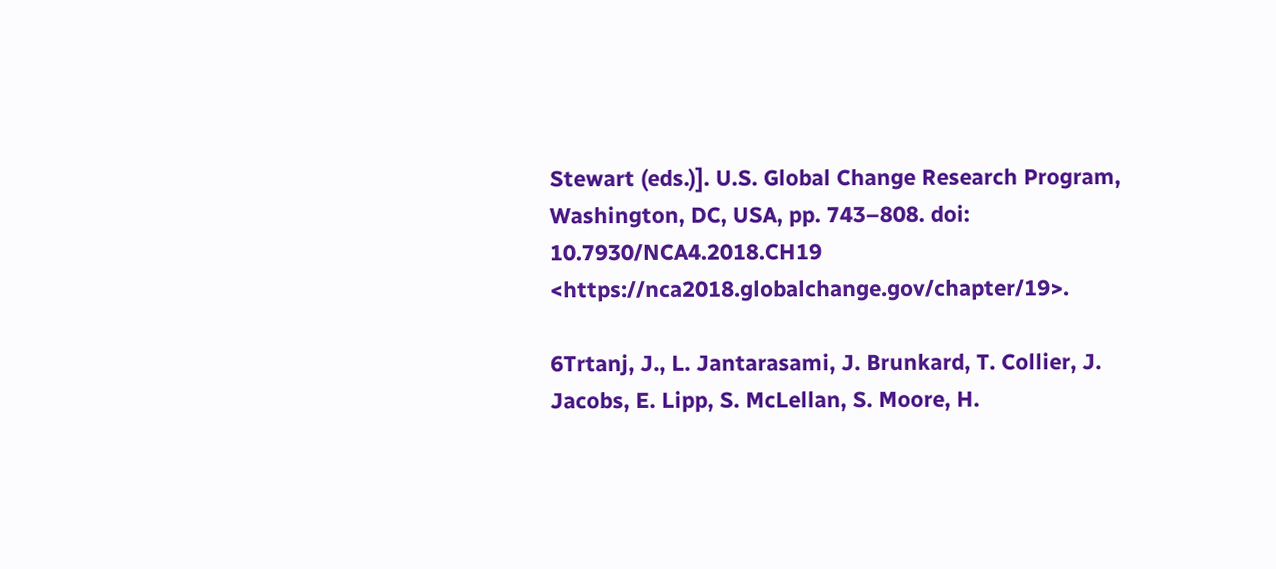Stewart (eds.)]. U.S. Global Change Research Program, Washington, DC, USA, pp. 743–808. doi: 10.7930/NCA4.2018.CH19 <https://nca2018.globalchange.gov/chapter/19>.

6Trtanj, J., L. Jantarasami, J. Brunkard, T. Collier, J. Jacobs, E. Lipp, S. McLellan, S. Moore, H.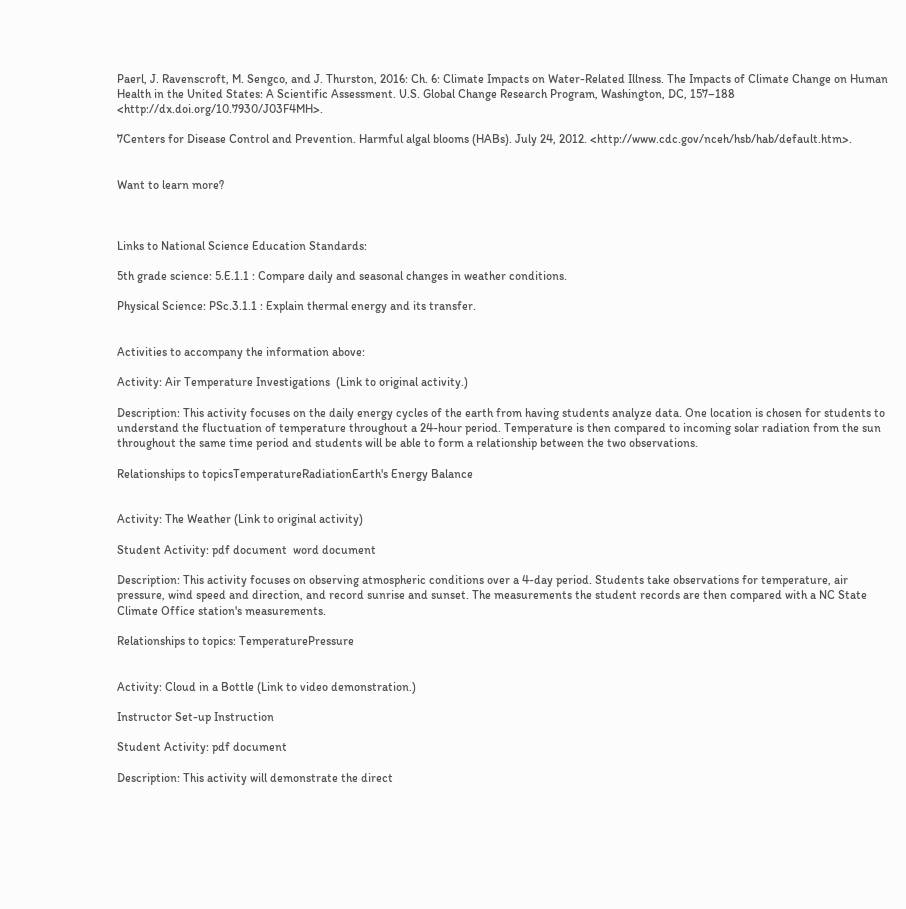Paerl, J. Ravenscroft, M. Sengco, and J. Thurston, 2016: Ch. 6: Climate Impacts on Water-Related Illness. The Impacts of Climate Change on Human Health in the United States: A Scientific Assessment. U.S. Global Change Research Program, Washington, DC, 157–188 <http://dx.doi.org/10.7930/J03F4MH>.

7Centers for Disease Control and Prevention. Harmful algal blooms (HABs). July 24, 2012. <http://www.cdc.gov/nceh/hsb/hab/default.htm>.


Want to learn more?



Links to National Science Education Standards:

5th grade science: 5.E.1.1 : Compare daily and seasonal changes in weather conditions.

Physical Science: PSc.3.1.1 : Explain thermal energy and its transfer.


Activities to accompany the information above:

Activity: Air Temperature Investigations  (Link to original activity.)

Description: This activity focuses on the daily energy cycles of the earth from having students analyze data. One location is chosen for students to understand the fluctuation of temperature throughout a 24-hour period. Temperature is then compared to incoming solar radiation from the sun throughout the same time period and students will be able to form a relationship between the two observations.

Relationships to topicsTemperatureRadiationEarth's Energy Balance


Activity: The Weather (Link to original activity)

Student Activity: pdf document  word document

Description: This activity focuses on observing atmospheric conditions over a 4-day period. Students take observations for temperature, air pressure, wind speed and direction, and record sunrise and sunset. The measurements the student records are then compared with a NC State Climate Office station's measurements.

Relationships to topics: TemperaturePressure


Activity: Cloud in a Bottle (Link to video demonstration.)

Instructor Set-up Instruction

Student Activity: pdf document

Description: This activity will demonstrate the direct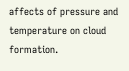affects of pressure and temperature on cloud formation.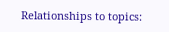Relationships to topics: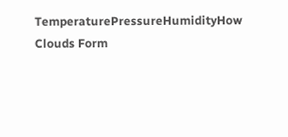TemperaturePressureHumidityHow Clouds Form